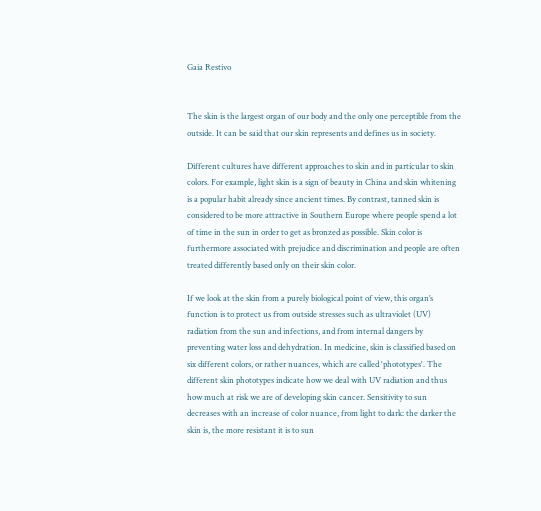Gaia Restivo


The skin is the largest organ of our body and the only one perceptible from the outside. It can be said that our skin represents and defines us in society.

Different cultures have different approaches to skin and in particular to skin colors. For example, light skin is a sign of beauty in China and skin whitening is a popular habit already since ancient times. By contrast, tanned skin is considered to be more attractive in Southern Europe where people spend a lot of time in the sun in order to get as bronzed as possible. Skin color is furthermore associated with prejudice and discrimination and people are often treated differently based only on their skin color.

If we look at the skin from a purely biological point of view, this organ’s function is to protect us from outside stresses such as ultraviolet (UV) radiation from the sun and infections, and from internal dangers by preventing water loss and dehydration. In medicine, skin is classified based on six different colors, or rather nuances, which are called 'phototypes'. The different skin phototypes indicate how we deal with UV radiation and thus how much at risk we are of developing skin cancer. Sensitivity to sun decreases with an increase of color nuance, from light to dark: the darker the skin is, the more resistant it is to sun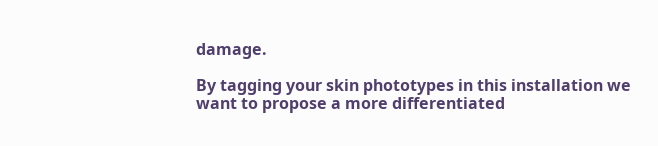damage.

By tagging your skin phototypes in this installation we want to propose a more differentiated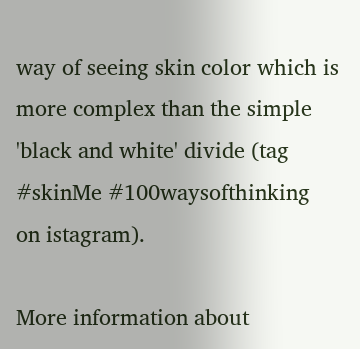way of seeing skin color which is more complex than the simple 'black and white' divide (tag #skinMe #100waysofthinking on istagram).

More information about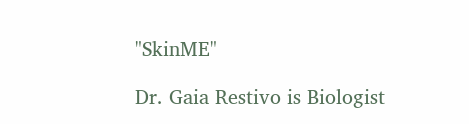"SkinME"

Dr. Gaia Restivo is Biologist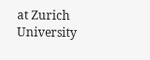at Zurich University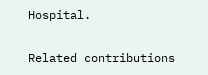Hospital.

Related contributions